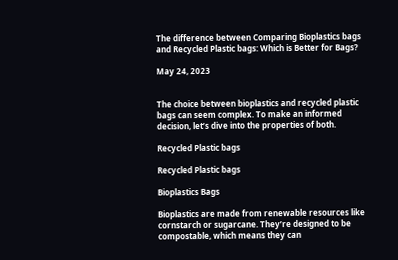The difference between Comparing Bioplastics bags and Recycled Plastic bags: Which is Better for Bags?

May 24, 2023


The choice between bioplastics and recycled plastic bags can seem complex. To make an informed decision, let’s dive into the properties of both.

Recycled Plastic bags

Recycled Plastic bags

Bioplastics Bags

Bioplastics are made from renewable resources like cornstarch or sugarcane. They’re designed to be compostable, which means they can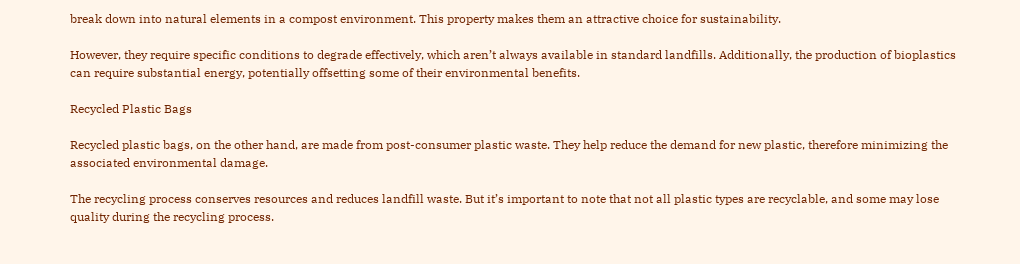break down into natural elements in a compost environment. This property makes them an attractive choice for sustainability.

However, they require specific conditions to degrade effectively, which aren’t always available in standard landfills. Additionally, the production of bioplastics can require substantial energy, potentially offsetting some of their environmental benefits.

Recycled Plastic Bags

Recycled plastic bags, on the other hand, are made from post-consumer plastic waste. They help reduce the demand for new plastic, therefore minimizing the associated environmental damage.

The recycling process conserves resources and reduces landfill waste. But it’s important to note that not all plastic types are recyclable, and some may lose quality during the recycling process.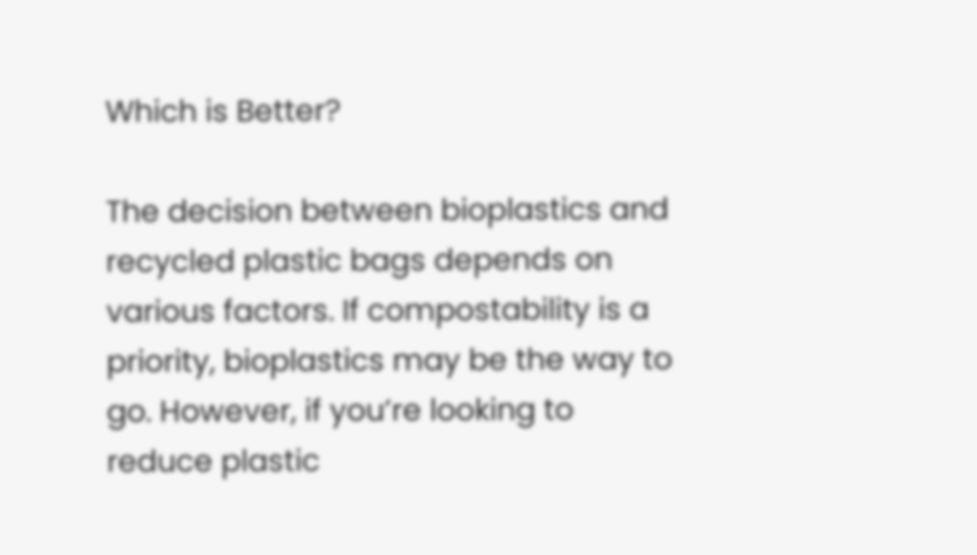Which is Better?

The decision between bioplastics and recycled plastic bags depends on various factors. If compostability is a priority, bioplastics may be the way to go. However, if you’re looking to reduce plastic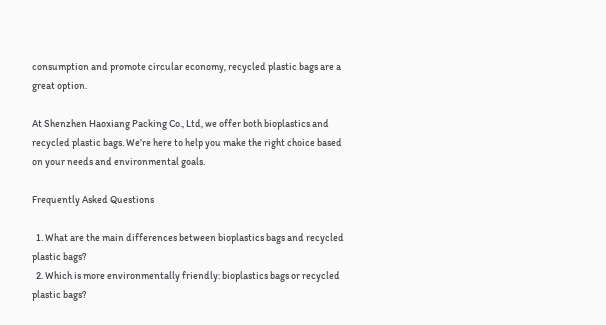consumption and promote circular economy, recycled plastic bags are a great option.

At Shenzhen Haoxiang Packing Co., Ltd, we offer both bioplastics and recycled plastic bags. We’re here to help you make the right choice based on your needs and environmental goals.

Frequently Asked Questions

  1. What are the main differences between bioplastics bags and recycled plastic bags?
  2. Which is more environmentally friendly: bioplastics bags or recycled plastic bags?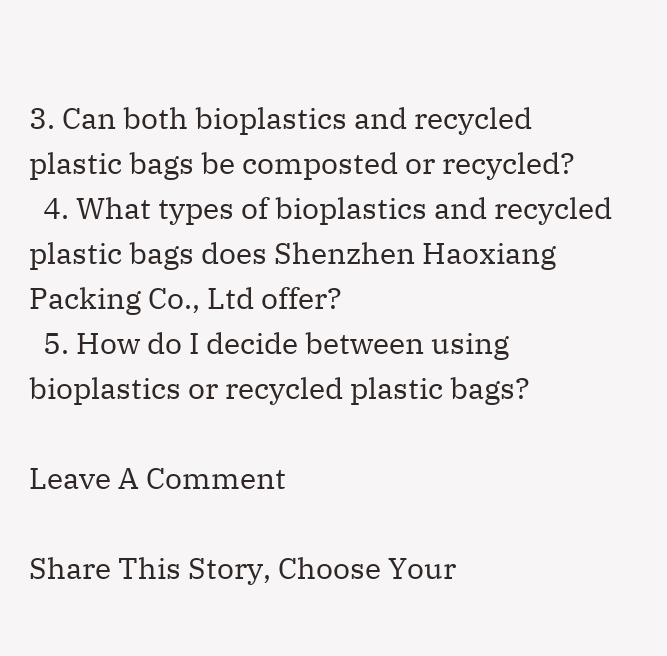3. Can both bioplastics and recycled plastic bags be composted or recycled?
  4. What types of bioplastics and recycled plastic bags does Shenzhen Haoxiang Packing Co., Ltd offer?
  5. How do I decide between using bioplastics or recycled plastic bags?

Leave A Comment

Share This Story, Choose Your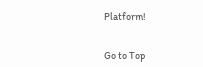Platform!


Go to Top